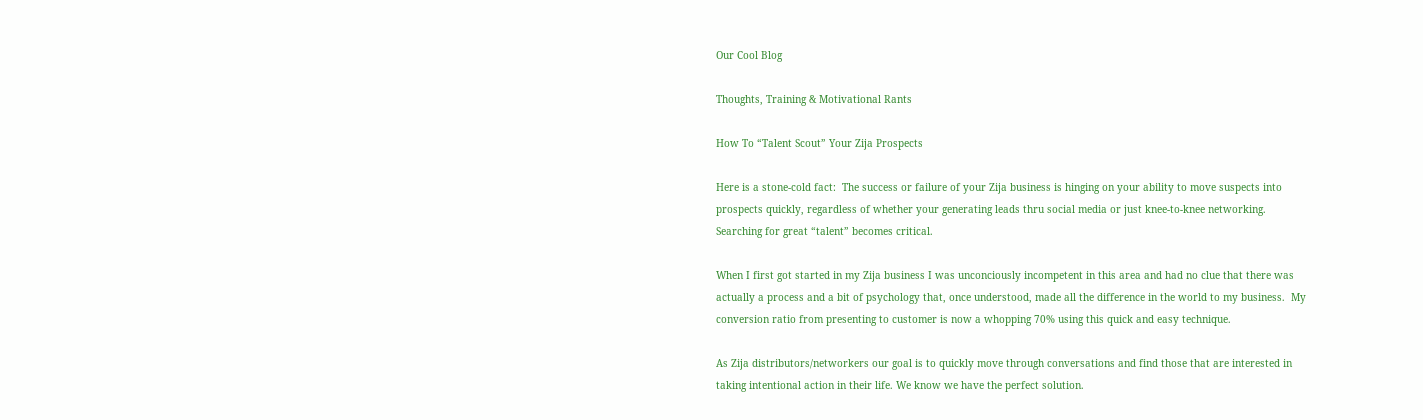Our Cool Blog

Thoughts, Training & Motivational Rants

How To “Talent Scout” Your Zija Prospects

Here is a stone-cold fact:  The success or failure of your Zija business is hinging on your ability to move suspects into prospects quickly, regardless of whether your generating leads thru social media or just knee-to-knee networking. Searching for great “talent” becomes critical.

When I first got started in my Zija business I was unconciously incompetent in this area and had no clue that there was actually a process and a bit of psychology that, once understood, made all the difference in the world to my business.  My conversion ratio from presenting to customer is now a whopping 70% using this quick and easy technique.

As Zija distributors/networkers our goal is to quickly move through conversations and find those that are interested in taking intentional action in their life. We know we have the perfect solution.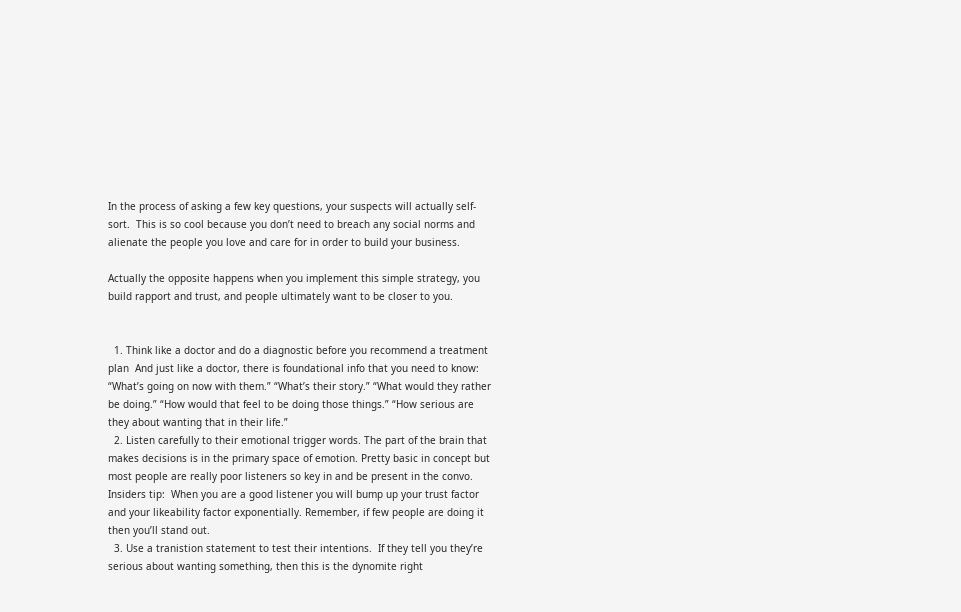In the process of asking a few key questions, your suspects will actually self-sort.  This is so cool because you don’t need to breach any social norms and alienate the people you love and care for in order to build your business.

Actually the opposite happens when you implement this simple strategy, you build rapport and trust, and people ultimately want to be closer to you.


  1. Think like a doctor and do a diagnostic before you recommend a treatment plan  And just like a doctor, there is foundational info that you need to know:  “What’s going on now with them.” “What’s their story.” “What would they rather be doing.” “How would that feel to be doing those things.” “How serious are they about wanting that in their life.”
  2. Listen carefully to their emotional trigger words. The part of the brain that makes decisions is in the primary space of emotion. Pretty basic in concept but most people are really poor listeners so key in and be present in the convo.  Insiders tip:  When you are a good listener you will bump up your trust factor and your likeability factor exponentially. Remember, if few people are doing it then you’ll stand out.
  3. Use a tranistion statement to test their intentions.  If they tell you they’re serious about wanting something, then this is the dynomite right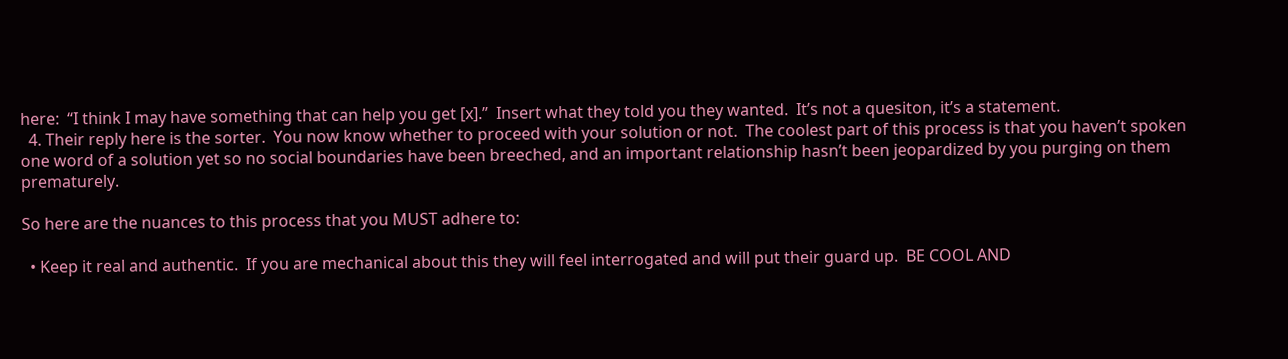here:  “I think I may have something that can help you get [x].”  Insert what they told you they wanted.  It’s not a quesiton, it’s a statement.
  4. Their reply here is the sorter.  You now know whether to proceed with your solution or not.  The coolest part of this process is that you haven’t spoken one word of a solution yet so no social boundaries have been breeched, and an important relationship hasn’t been jeopardized by you purging on them prematurely.

So here are the nuances to this process that you MUST adhere to:

  • Keep it real and authentic.  If you are mechanical about this they will feel interrogated and will put their guard up.  BE COOL AND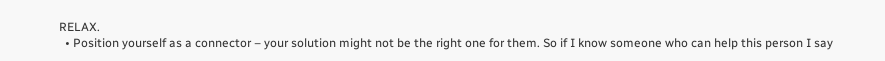RELAX.
  • Position yourself as a connector – your solution might not be the right one for them. So if I know someone who can help this person I say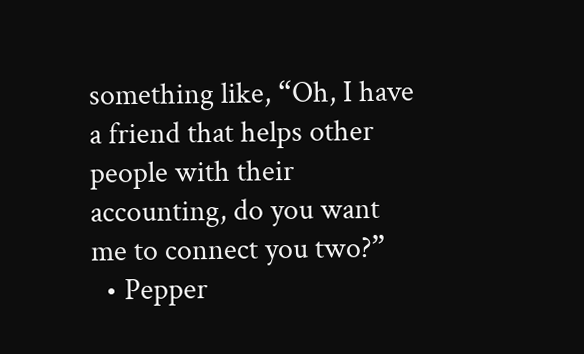something like, “Oh, I have a friend that helps other people with their accounting, do you want me to connect you two?”
  • Pepper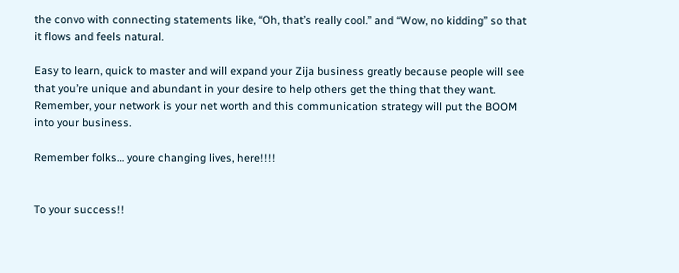the convo with connecting statements like, “Oh, that’s really cool.” and “Wow, no kidding” so that it flows and feels natural.

Easy to learn, quick to master and will expand your Zija business greatly because people will see that you’re unique and abundant in your desire to help others get the thing that they want.  Remember, your network is your net worth and this communication strategy will put the BOOM into your business.

Remember folks… youre changing lives, here!!!!


To your success!!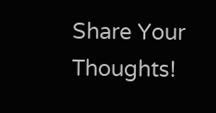Share Your Thoughts!